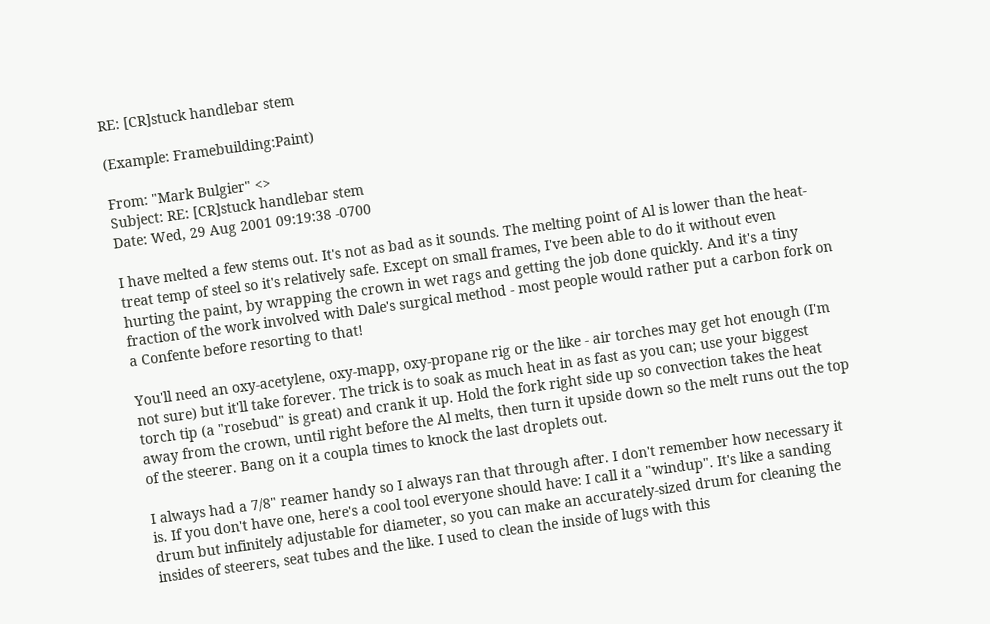RE: [CR]stuck handlebar stem

(Example: Framebuilding:Paint)

From: "Mark Bulgier" <>
Subject: RE: [CR]stuck handlebar stem
Date: Wed, 29 Aug 2001 09:19:38 -0700

I have melted a few stems out. It's not as bad as it sounds. The melting point of Al is lower than the heat-treat temp of steel so it's relatively safe. Except on small frames, I've been able to do it without even hurting the paint, by wrapping the crown in wet rags and getting the job done quickly. And it's a tiny fraction of the work involved with Dale's surgical method - most people would rather put a carbon fork on a Confente before resorting to that!

You'll need an oxy-acetylene, oxy-mapp, oxy-propane rig or the like - air torches may get hot enough (I'm not sure) but it'll take forever. The trick is to soak as much heat in as fast as you can; use your biggest torch tip (a "rosebud" is great) and crank it up. Hold the fork right side up so convection takes the heat away from the crown, until right before the Al melts, then turn it upside down so the melt runs out the top of the steerer. Bang on it a coupla times to knock the last droplets out.

I always had a 7/8" reamer handy so I always ran that through after. I don't remember how necessary it is. If you don't have one, here's a cool tool everyone should have: I call it a "windup". It's like a sanding drum but infinitely adjustable for diameter, so you can make an accurately-sized drum for cleaning the insides of steerers, seat tubes and the like. I used to clean the inside of lugs with this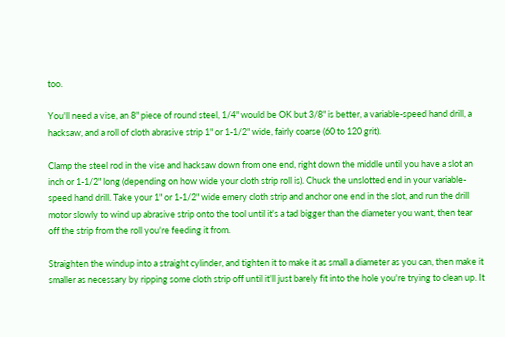too.

You'll need a vise, an 8" piece of round steel, 1/4" would be OK but 3/8" is better, a variable-speed hand drill, a hacksaw, and a roll of cloth abrasive strip 1" or 1-1/2" wide, fairly coarse (60 to 120 grit).

Clamp the steel rod in the vise and hacksaw down from one end, right down the middle until you have a slot an inch or 1-1/2" long (depending on how wide your cloth strip roll is). Chuck the unslotted end in your variable-speed hand drill. Take your 1" or 1-1/2" wide emery cloth strip and anchor one end in the slot, and run the drill motor slowly to wind up abrasive strip onto the tool until it's a tad bigger than the diameter you want, then tear off the strip from the roll you're feeding it from.

Straighten the windup into a straight cylinder, and tighten it to make it as small a diameter as you can, then make it smaller as necessary by ripping some cloth strip off until it'll just barely fit into the hole you're trying to clean up. It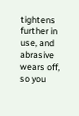tightens further in use, and abrasive wears off, so you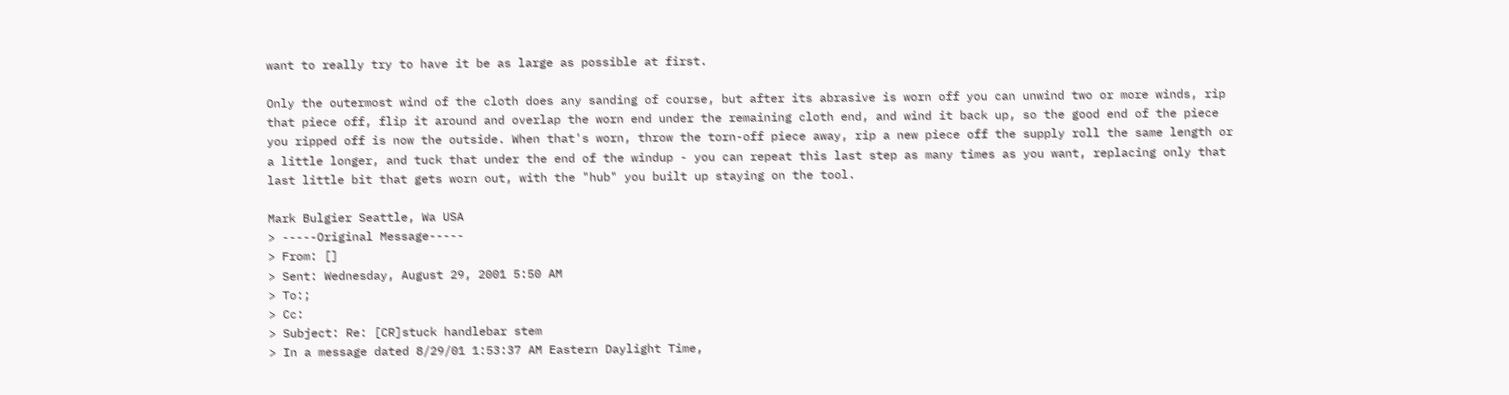want to really try to have it be as large as possible at first.

Only the outermost wind of the cloth does any sanding of course, but after its abrasive is worn off you can unwind two or more winds, rip that piece off, flip it around and overlap the worn end under the remaining cloth end, and wind it back up, so the good end of the piece you ripped off is now the outside. When that's worn, throw the torn-off piece away, rip a new piece off the supply roll the same length or a little longer, and tuck that under the end of the windup - you can repeat this last step as many times as you want, replacing only that last little bit that gets worn out, with the "hub" you built up staying on the tool.

Mark Bulgier Seattle, Wa USA
> -----Original Message-----
> From: []
> Sent: Wednesday, August 29, 2001 5:50 AM
> To:;
> Cc:
> Subject: Re: [CR]stuck handlebar stem
> In a message dated 8/29/01 1:53:37 AM Eastern Daylight Time,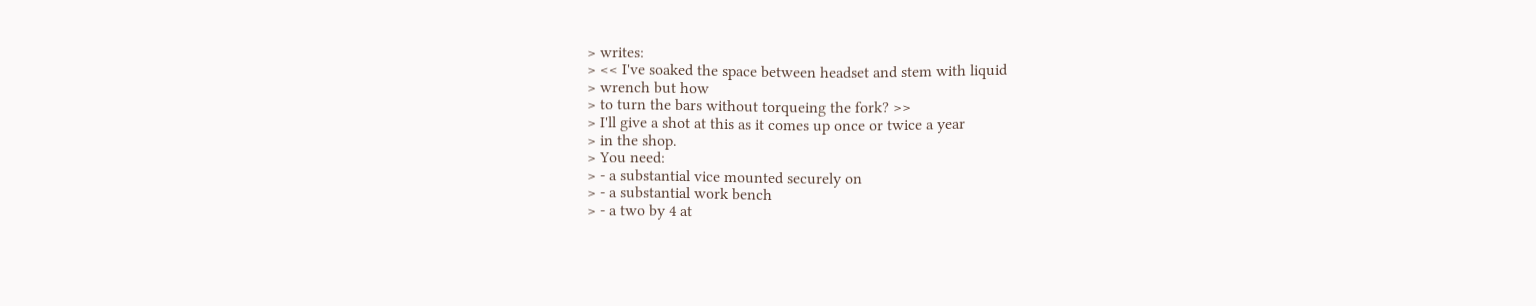> writes:
> << I've soaked the space between headset and stem with liquid
> wrench but how
> to turn the bars without torqueing the fork? >>
> I'll give a shot at this as it comes up once or twice a year
> in the shop.
> You need:
> - a substantial vice mounted securely on
> - a substantial work bench
> - a two by 4 at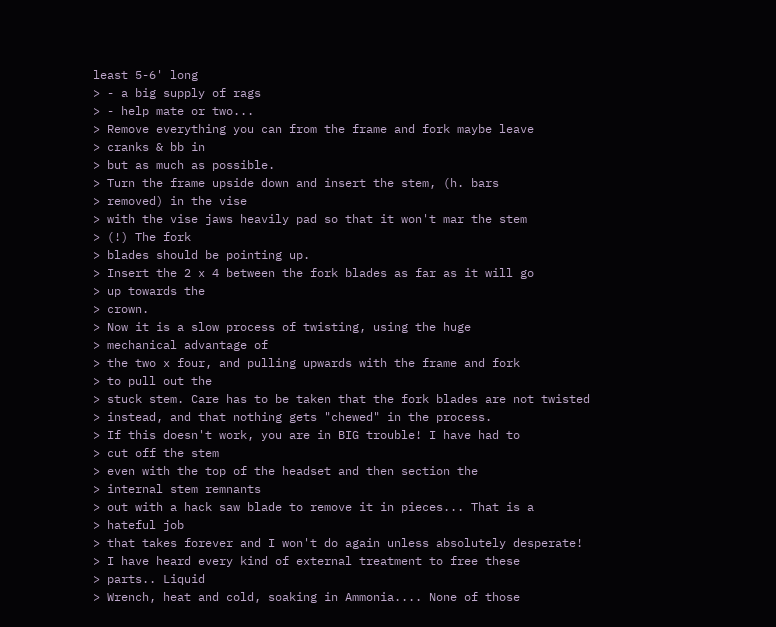least 5-6' long
> - a big supply of rags
> - help mate or two...
> Remove everything you can from the frame and fork maybe leave
> cranks & bb in
> but as much as possible.
> Turn the frame upside down and insert the stem, (h. bars
> removed) in the vise
> with the vise jaws heavily pad so that it won't mar the stem
> (!) The fork
> blades should be pointing up.
> Insert the 2 x 4 between the fork blades as far as it will go
> up towards the
> crown.
> Now it is a slow process of twisting, using the huge
> mechanical advantage of
> the two x four, and pulling upwards with the frame and fork
> to pull out the
> stuck stem. Care has to be taken that the fork blades are not twisted
> instead, and that nothing gets "chewed" in the process.
> If this doesn't work, you are in BIG trouble! I have had to
> cut off the stem
> even with the top of the headset and then section the
> internal stem remnants
> out with a hack saw blade to remove it in pieces... That is a
> hateful job
> that takes forever and I won't do again unless absolutely desperate!
> I have heard every kind of external treatment to free these
> parts.. Liquid
> Wrench, heat and cold, soaking in Ammonia.... None of those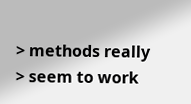> methods really
> seem to work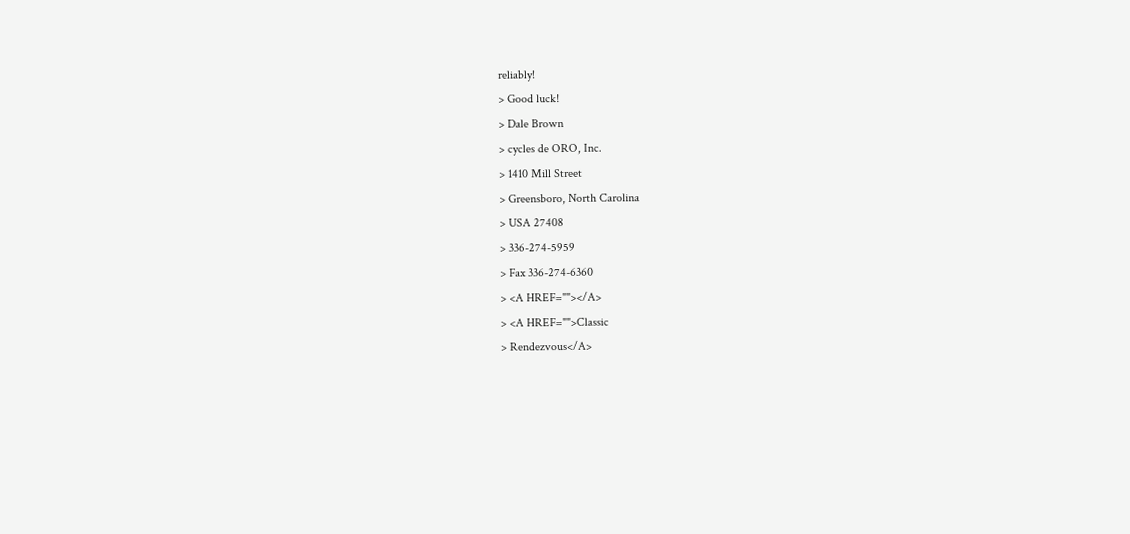reliably!
> Good luck!
> Dale Brown
> cycles de ORO, Inc.
> 1410 Mill Street
> Greensboro, North Carolina
> USA 27408
> 336-274-5959
> Fax 336-274-6360
> <A HREF=""></A>
> <A HREF="">Classic
> Rendezvous</A>